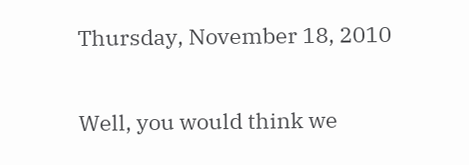Thursday, November 18, 2010


Well, you would think we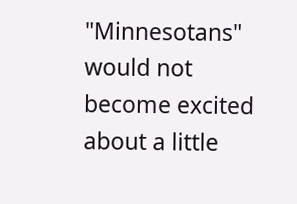"Minnesotans" would not become excited about a little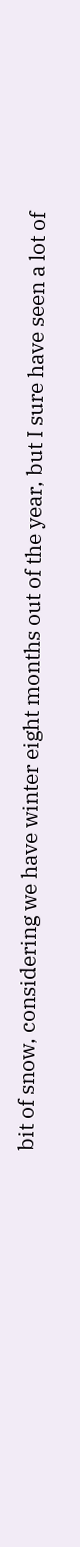bit of snow, considering we have winter eight months out of the year, but I sure have seen a lot of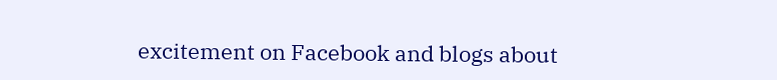excitement on Facebook and blogs about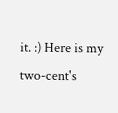it. :) Here is my two-cent's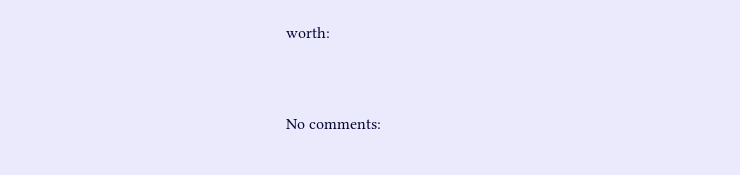worth:


No comments: